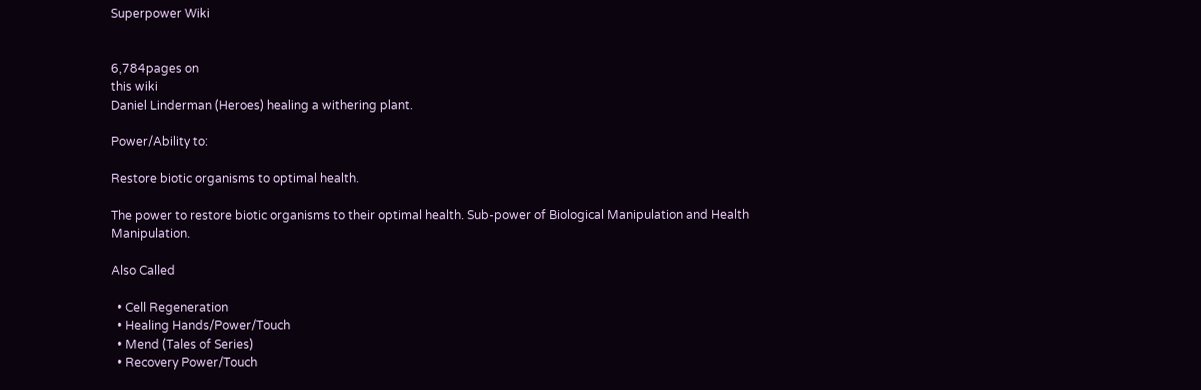Superpower Wiki


6,784pages on
this wiki
Daniel Linderman (Heroes) healing a withering plant.

Power/Ability to:

Restore biotic organisms to optimal health.

The power to restore biotic organisms to their optimal health. Sub-power of Biological Manipulation and Health Manipulation.

Also Called

  • Cell Regeneration
  • Healing Hands/Power/Touch
  • Mend (Tales of Series)
  • Recovery Power/Touch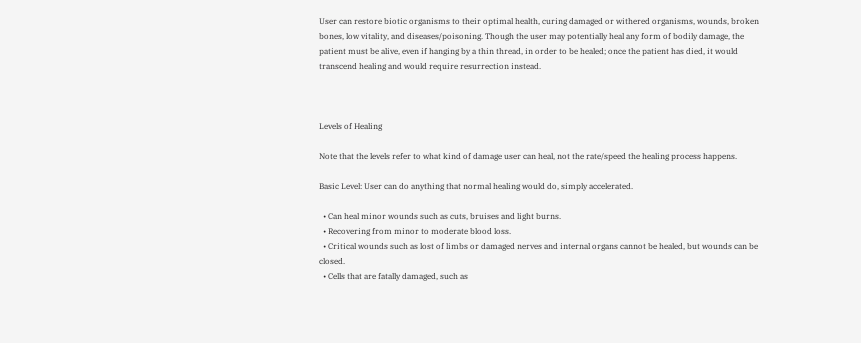User can restore biotic organisms to their optimal health, curing damaged or withered organisms, wounds, broken bones, low vitality, and diseases/poisoning. Though the user may potentially heal any form of bodily damage, the patient must be alive, even if hanging by a thin thread, in order to be healed; once the patient has died, it would transcend healing and would require resurrection instead.



Levels of Healing

Note that the levels refer to what kind of damage user can heal, not the rate/speed the healing process happens.

Basic Level: User can do anything that normal healing would do, simply accelerated.

  • Can heal minor wounds such as cuts, bruises and light burns.
  • Recovering from minor to moderate blood loss.
  • Critical wounds such as lost of limbs or damaged nerves and internal organs cannot be healed, but wounds can be closed.
  • Cells that are fatally damaged, such as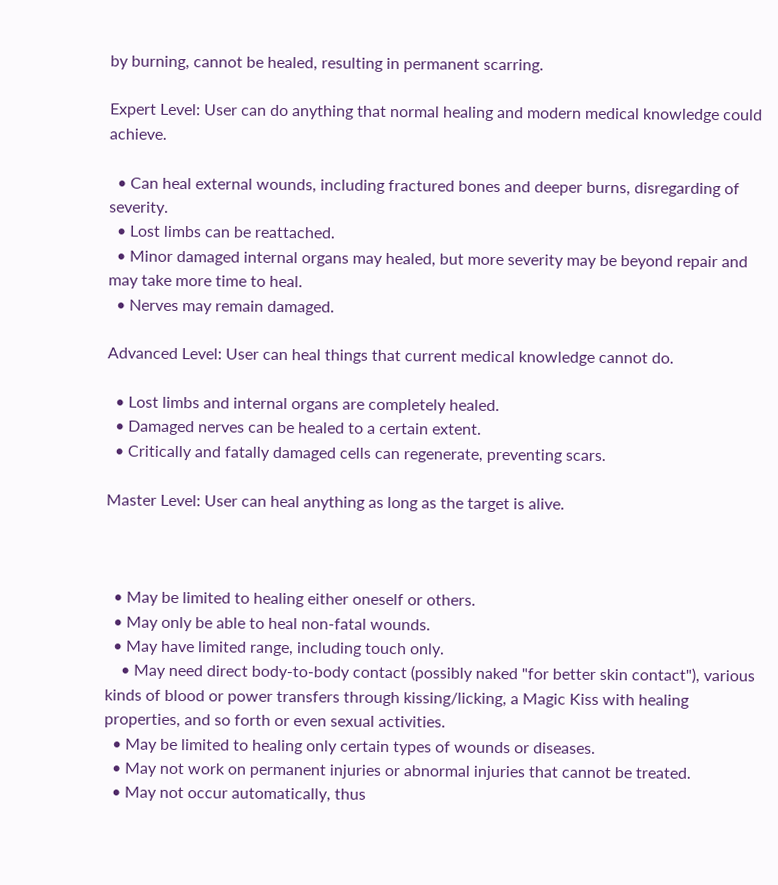by burning, cannot be healed, resulting in permanent scarring.

Expert Level: User can do anything that normal healing and modern medical knowledge could achieve.

  • Can heal external wounds, including fractured bones and deeper burns, disregarding of severity.
  • Lost limbs can be reattached.
  • Minor damaged internal organs may healed, but more severity may be beyond repair and may take more time to heal.
  • Nerves may remain damaged.

Advanced Level: User can heal things that current medical knowledge cannot do.

  • Lost limbs and internal organs are completely healed.
  • Damaged nerves can be healed to a certain extent.
  • Critically and fatally damaged cells can regenerate, preventing scars.

Master Level: User can heal anything as long as the target is alive.



  • May be limited to healing either oneself or others.
  • May only be able to heal non-fatal wounds.
  • May have limited range, including touch only.
    • May need direct body-to-body contact (possibly naked "for better skin contact"), various kinds of blood or power transfers through kissing/licking, a Magic Kiss with healing properties, and so forth or even sexual activities.
  • May be limited to healing only certain types of wounds or diseases.
  • May not work on permanent injuries or abnormal injuries that cannot be treated.
  • May not occur automatically, thus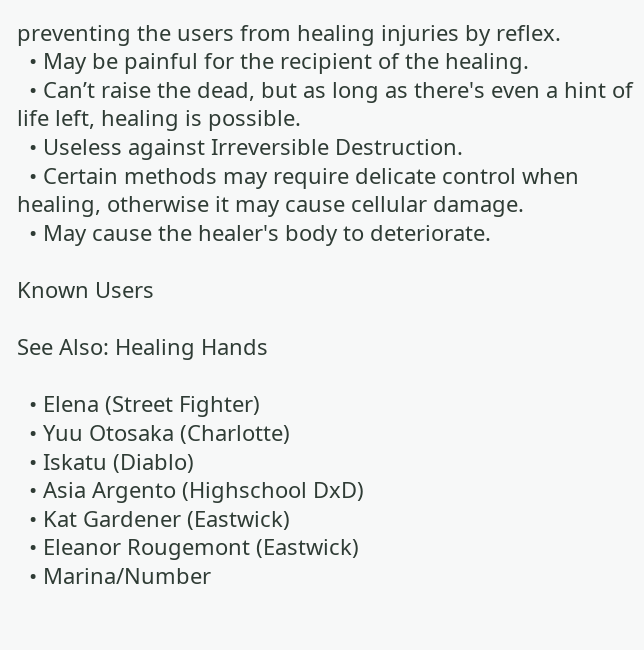preventing the users from healing injuries by reflex.
  • May be painful for the recipient of the healing.
  • Can’t raise the dead, but as long as there's even a hint of life left, healing is possible.
  • Useless against Irreversible Destruction.
  • Certain methods may require delicate control when healing, otherwise it may cause cellular damage.
  • May cause the healer's body to deteriorate.

Known Users

See Also: Healing Hands

  • Elena (Street Fighter)
  • Yuu Otosaka (Charlotte)
  • Iskatu (Diablo)
  • Asia Argento (Highschool DxD)
  • Kat Gardener (Eastwick)
  • Eleanor Rougemont (Eastwick)
  • Marina/Number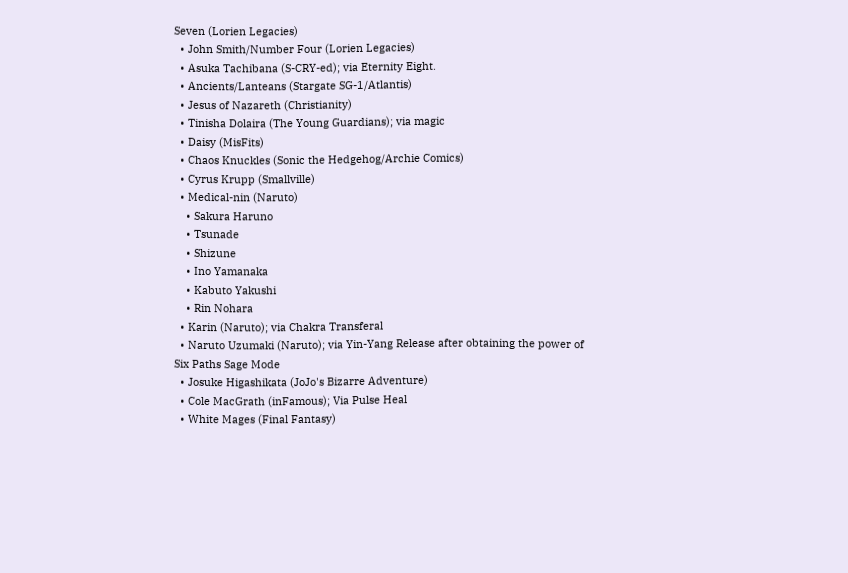Seven (Lorien Legacies)
  • John Smith/Number Four (Lorien Legacies)
  • Asuka Tachibana (S-CRY-ed); via Eternity Eight.
  • Ancients/Lanteans (Stargate SG-1/Atlantis)
  • Jesus of Nazareth (Christianity)
  • Tinisha Dolaira (The Young Guardians); via magic
  • Daisy (MisFits)
  • Chaos Knuckles (Sonic the Hedgehog/Archie Comics)
  • Cyrus Krupp (Smallville)
  • Medical-nin (Naruto)
    • Sakura Haruno
    • Tsunade
    • Shizune
    • Ino Yamanaka
    • Kabuto Yakushi
    • Rin Nohara
  • Karin (Naruto); via Chakra Transferal
  • Naruto Uzumaki (Naruto); via Yin-Yang Release after obtaining the power of Six Paths Sage Mode
  • Josuke Higashikata (JoJo's Bizarre Adventure)
  • Cole MacGrath (inFamous); Via Pulse Heal
  • White Mages (Final Fantasy)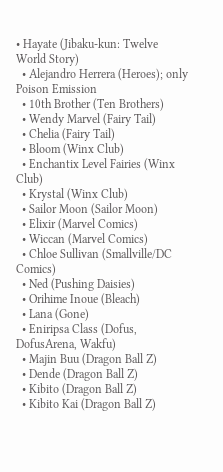• Hayate (Jibaku-kun: Twelve World Story)
  • Alejandro Herrera (Heroes); only Poison Emission
  • 10th Brother (Ten Brothers)
  • Wendy Marvel (Fairy Tail)
  • Chelia (Fairy Tail)
  • Bloom (Winx Club)
  • Enchantix Level Fairies (Winx Club)
  • Krystal (Winx Club)
  • Sailor Moon (Sailor Moon)
  • Elixir (Marvel Comics)
  • Wiccan (Marvel Comics)
  • Chloe Sullivan (Smallville/DC Comics)
  • Ned (Pushing Daisies)
  • Orihime Inoue (Bleach)
  • Lana (Gone)
  • Eniripsa Class (Dofus, DofusArena, Wakfu)
  • Majin Buu (Dragon Ball Z)
  • Dende (Dragon Ball Z)
  • Kibito (Dragon Ball Z)
  • Kibito Kai (Dragon Ball Z)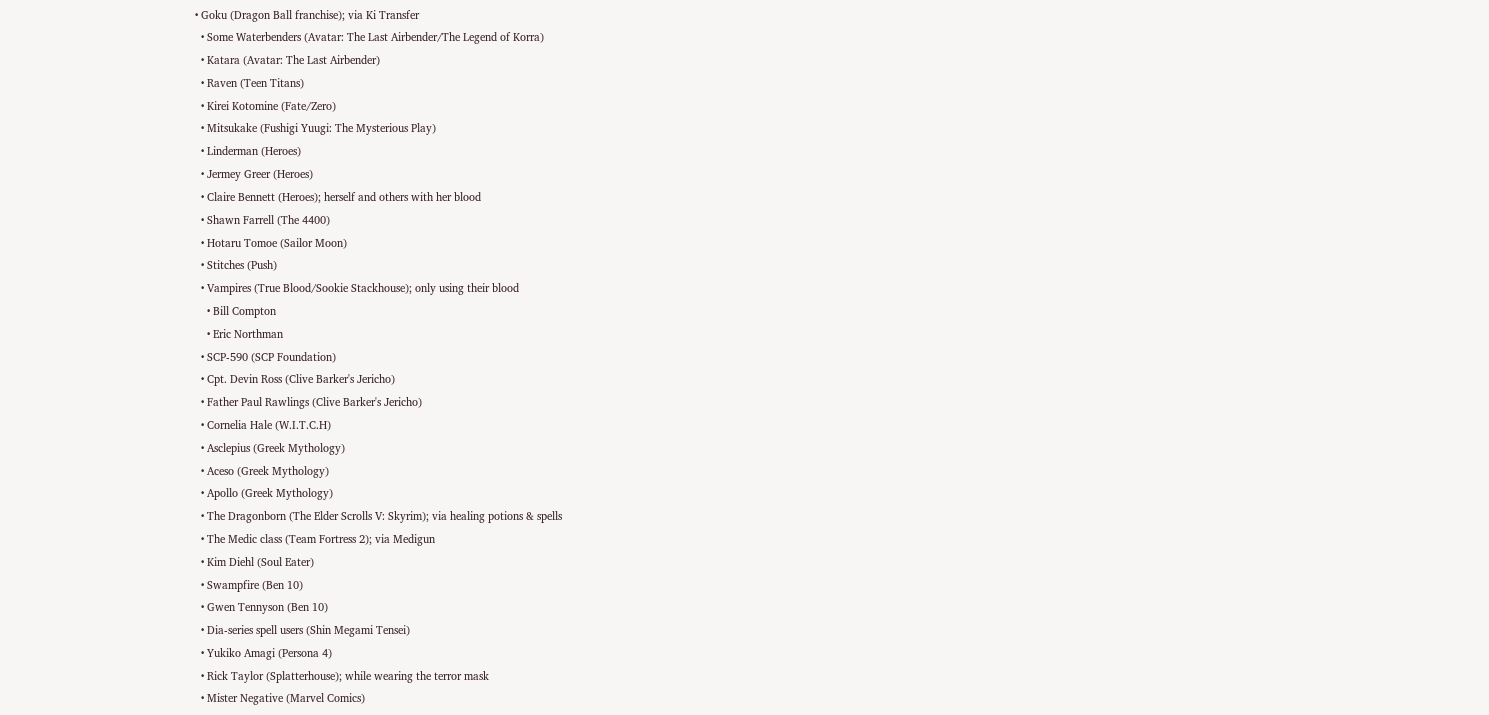• Goku (Dragon Ball franchise); via Ki Transfer
  • Some Waterbenders (Avatar: The Last Airbender/The Legend of Korra)
  • Katara (Avatar: The Last Airbender)
  • Raven (Teen Titans)
  • Kirei Kotomine (Fate/Zero)
  • Mitsukake (Fushigi Yuugi: The Mysterious Play)
  • Linderman (Heroes)
  • Jermey Greer (Heroes)
  • Claire Bennett (Heroes); herself and others with her blood
  • Shawn Farrell (The 4400)
  • Hotaru Tomoe (Sailor Moon)
  • Stitches (Push)
  • Vampires (True Blood/Sookie Stackhouse); only using their blood
    • Bill Compton
    • Eric Northman
  • SCP-590 (SCP Foundation)
  • Cpt. Devin Ross (Clive Barker's Jericho)
  • Father Paul Rawlings (Clive Barker's Jericho)
  • Cornelia Hale (W.I.T.C.H)
  • Asclepius (Greek Mythology)
  • Aceso (Greek Mythology)
  • Apollo (Greek Mythology)
  • The Dragonborn (The Elder Scrolls V: Skyrim); via healing potions & spells
  • The Medic class (Team Fortress 2); via Medigun
  • Kim Diehl (Soul Eater)
  • Swampfire (Ben 10)
  • Gwen Tennyson (Ben 10)
  • Dia-series spell users (Shin Megami Tensei)
  • Yukiko Amagi (Persona 4)
  • Rick Taylor (Splatterhouse); while wearing the terror mask
  • Mister Negative (Marvel Comics)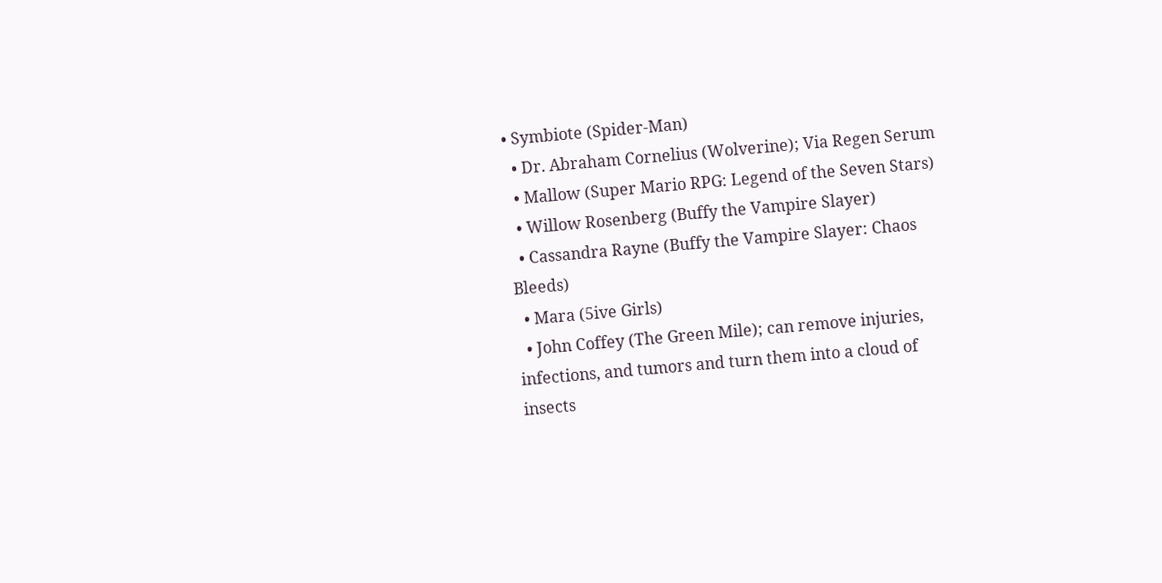• Symbiote (Spider-Man)
  • Dr. Abraham Cornelius (Wolverine); Via Regen Serum
  • Mallow (Super Mario RPG: Legend of the Seven Stars)
  • Willow Rosenberg (Buffy the Vampire Slayer)
  • Cassandra Rayne (Buffy the Vampire Slayer: Chaos Bleeds)
  • Mara (5ive Girls)
  • John Coffey (The Green Mile); can remove injuries, infections, and tumors and turn them into a cloud of insects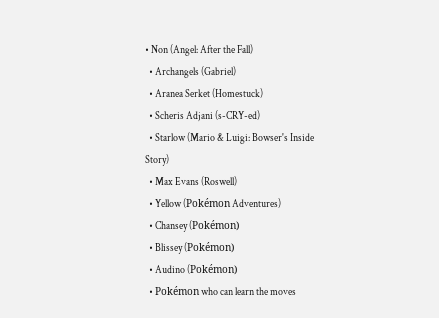• Non (Angel: After the Fall)
  • Archangels (Gabriel)
  • Aranea Serket (Homestuck)
  • Scheris Adjani (s-CRY-ed)
  • Starlow (Mario & Luigi: Bowser's Inside Story)
  • Max Evans (Roswell)
  • Yellow (Pokémon Adventures)
  • Chansey (Pokémon)
  • Blissey (Pokémon)
  • Audino (Pokémon)
  • Pokémon who can learn the moves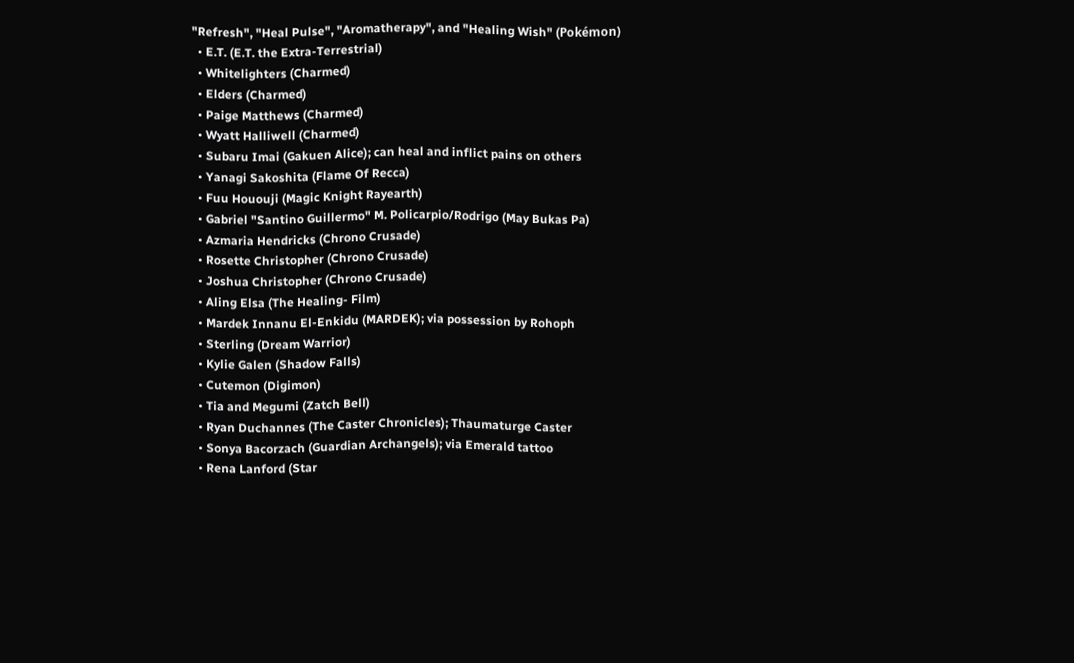"Refresh", "Heal Pulse", "Aromatherapy", and "Healing Wish" (Pokémon)
  • E.T. (E.T. the Extra-Terrestrial)
  • Whitelighters (Charmed)
  • Elders (Charmed)
  • Paige Matthews (Charmed)
  • Wyatt Halliwell (Charmed)
  • Subaru Imai (Gakuen Alice); can heal and inflict pains on others
  • Yanagi Sakoshita (Flame Of Recca)
  • Fuu Hououji (Magic Knight Rayearth)
  • Gabriel "Santino Guillermo" M. Policarpio/Rodrigo (May Bukas Pa)
  • Azmaria Hendricks (Chrono Crusade)
  • Rosette Christopher (Chrono Crusade)
  • Joshua Christopher (Chrono Crusade)
  • Aling Elsa (The Healing- Film)
  • Mardek Innanu El-Enkidu (MARDEK); via possession by Rohoph
  • Sterling (Dream Warrior)
  • Kylie Galen (Shadow Falls)
  • Cutemon (Digimon)
  • Tia and Megumi (Zatch Bell)
  • Ryan Duchannes (The Caster Chronicles); Thaumaturge Caster
  • Sonya Bacorzach (Guardian Archangels); via Emerald tattoo
  • Rena Lanford (Star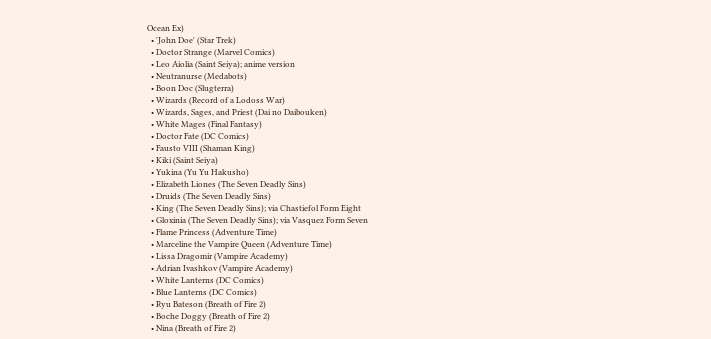Ocean Ex)
  • 'John Doe' (Star Trek)
  • Doctor Strange (Marvel Comics)
  • Leo Aiolia (Saint Seiya); anime version
  • Neutranurse (Medabots)
  • Boon Doc (Slugterra)
  • Wizards (Record of a Lodoss War)
  • Wizards, Sages, and Priest (Dai no Daibouken)
  • White Mages (Final Fantasy)
  • Doctor Fate (DC Comics)
  • Fausto VIII (Shaman King)
  • Kiki (Saint Seiya)
  • Yukina (Yu Yu Hakusho)
  • Elizabeth Liones (The Seven Deadly Sins)
  • Druids (The Seven Deadly Sins)
  • King (The Seven Deadly Sins); via Chastiefol Form Eight
  • Gloxinia (The Seven Deadly Sins); via Vasquez Form Seven
  • Flame Princess (Adventure Time)
  • Marceline the Vampire Queen (Adventure Time)
  • Lissa Dragomir (Vampire Academy)
  • Adrian Ivashkov (Vampire Academy)
  • White Lanterns (DC Comics)
  • Blue Lanterns (DC Comics)
  • Ryu Bateson (Breath of Fire 2)
  • Boche Doggy (Breath of Fire 2)
  • Nina (Breath of Fire 2)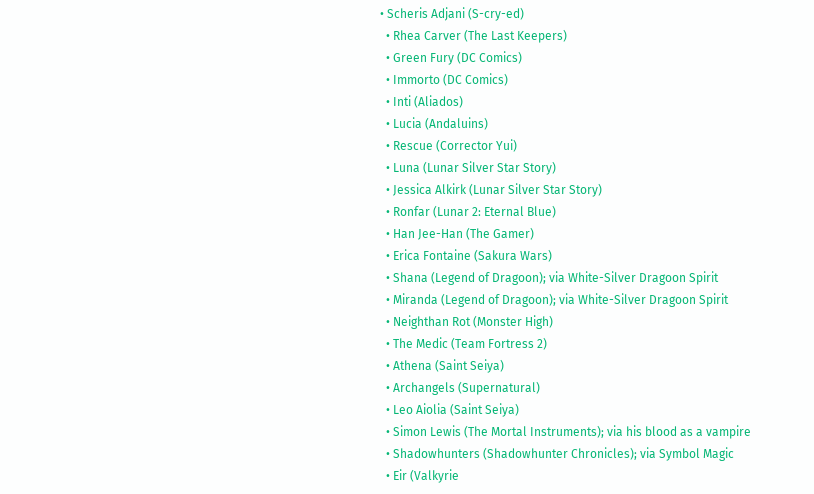• Scheris Adjani (S-cry-ed)
  • Rhea Carver (The Last Keepers)
  • Green Fury (DC Comics)
  • Immorto (DC Comics)
  • Inti (Aliados)
  • Lucia (Andaluins)
  • Rescue (Corrector Yui)
  • Luna (Lunar Silver Star Story)
  • Jessica Alkirk (Lunar Silver Star Story)
  • Ronfar (Lunar 2: Eternal Blue)
  • Han Jee-Han (The Gamer)
  • Erica Fontaine (Sakura Wars)
  • Shana (Legend of Dragoon); via White-Silver Dragoon Spirit
  • Miranda (Legend of Dragoon); via White-Silver Dragoon Spirit
  • Neighthan Rot (Monster High)
  • The Medic (Team Fortress 2)
  • Athena (Saint Seiya)
  • Archangels (Supernatural)
  • Leo Aiolia (Saint Seiya)
  • Simon Lewis (The Mortal Instruments); via his blood as a vampire
  • Shadowhunters (Shadowhunter Chronicles); via Symbol Magic
  • Eir (Valkyrie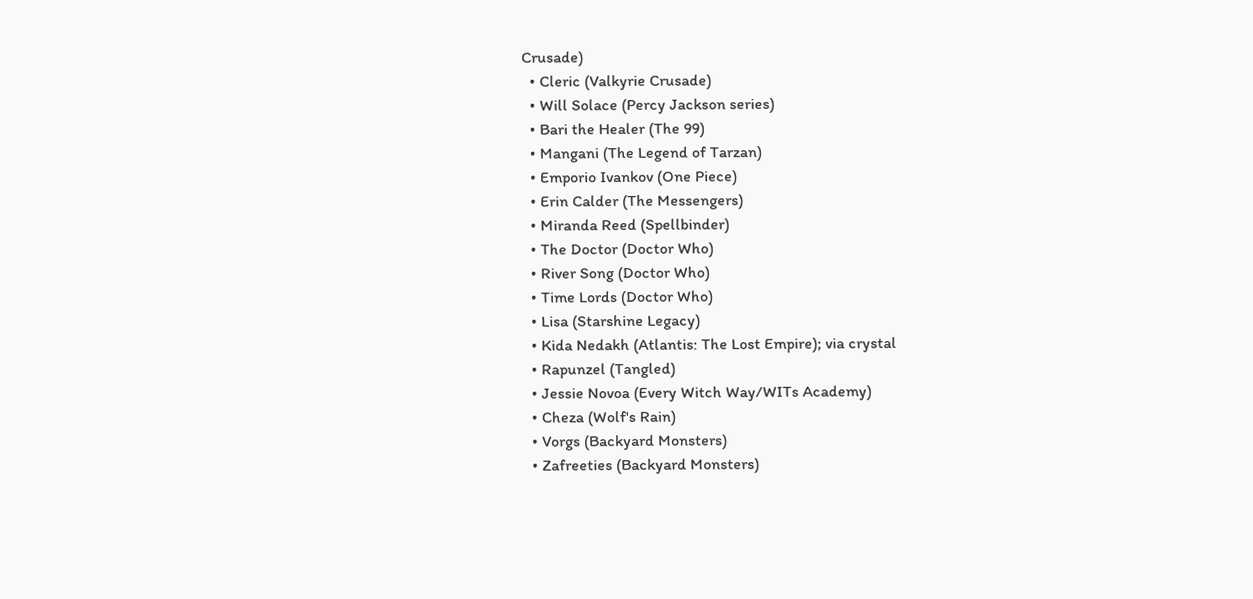Crusade)
  • Cleric (Valkyrie Crusade)
  • Will Solace (Percy Jackson series)
  • Bari the Healer (The 99)
  • Mangani (The Legend of Tarzan)
  • Emporio Ivankov (One Piece)
  • Erin Calder (The Messengers)
  • Miranda Reed (Spellbinder)
  • The Doctor (Doctor Who)
  • River Song (Doctor Who)
  • Time Lords (Doctor Who)
  • Lisa (Starshine Legacy)
  • Kida Nedakh (Atlantis: The Lost Empire); via crystal
  • Rapunzel (Tangled)
  • Jessie Novoa (Every Witch Way/WITs Academy)
  • Cheza (Wolf's Rain)
  • Vorgs (Backyard Monsters)
  • Zafreeties (Backyard Monsters)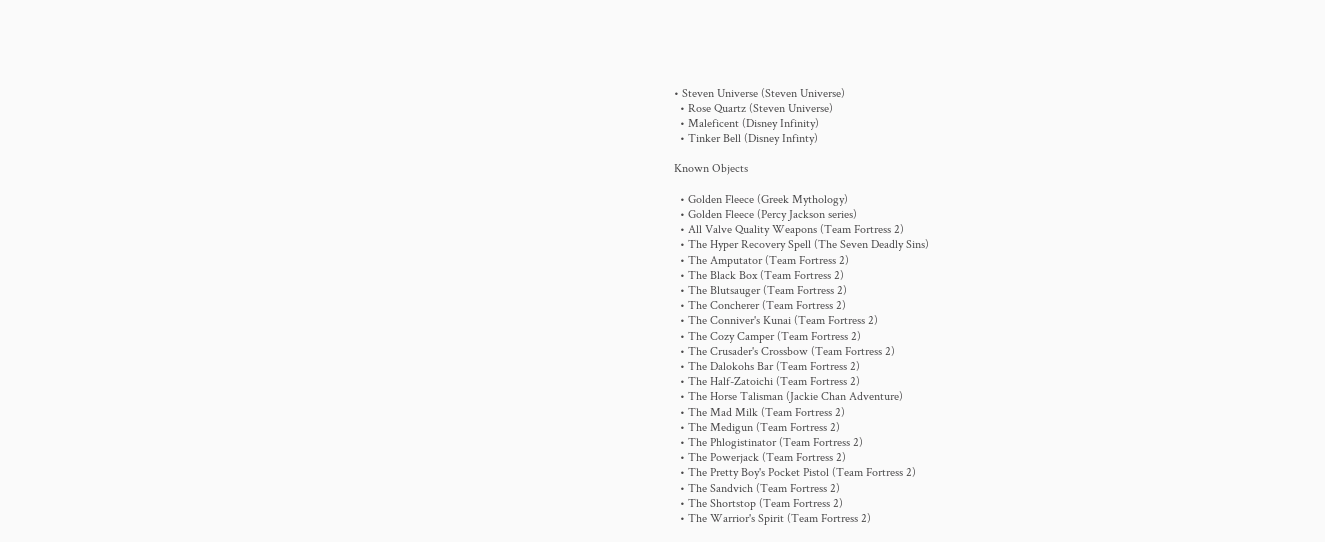• Steven Universe (Steven Universe)
  • Rose Quartz (Steven Universe)
  • Maleficent (Disney Infinity)
  • Tinker Bell (Disney Infinty)

Known Objects

  • Golden Fleece (Greek Mythology)
  • Golden Fleece (Percy Jackson series)
  • All Valve Quality Weapons (Team Fortress 2)
  • The Hyper Recovery Spell (The Seven Deadly Sins)
  • The Amputator (Team Fortress 2)
  • The Black Box (Team Fortress 2)
  • The Blutsauger (Team Fortress 2)
  • The Concherer (Team Fortress 2)
  • The Conniver's Kunai (Team Fortress 2)
  • The Cozy Camper (Team Fortress 2)
  • The Crusader's Crossbow (Team Fortress 2)
  • The Dalokohs Bar (Team Fortress 2)
  • The Half-Zatoichi (Team Fortress 2)
  • The Horse Talisman (Jackie Chan Adventure)
  • The Mad Milk (Team Fortress 2)
  • The Medigun (Team Fortress 2)
  • The Phlogistinator (Team Fortress 2)
  • The Powerjack (Team Fortress 2)
  • The Pretty Boy's Pocket Pistol (Team Fortress 2)
  • The Sandvich (Team Fortress 2)
  • The Shortstop (Team Fortress 2)
  • The Warrior's Spirit (Team Fortress 2)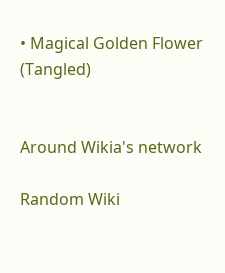• Magical Golden Flower (Tangled)


Around Wikia's network

Random Wiki